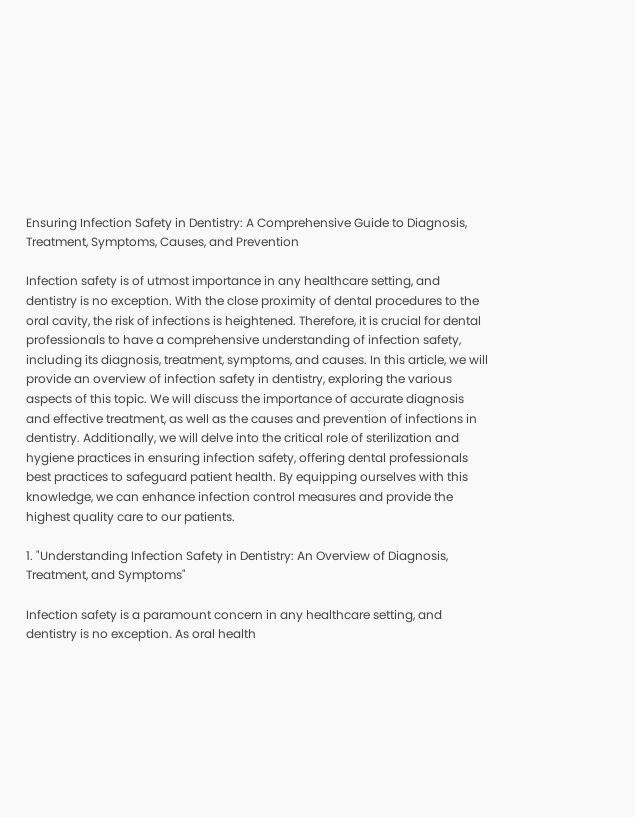Ensuring Infection Safety in Dentistry: A Comprehensive Guide to Diagnosis, Treatment, Symptoms, Causes, and Prevention

Infection safety is of utmost importance in any healthcare setting, and dentistry is no exception. With the close proximity of dental procedures to the oral cavity, the risk of infections is heightened. Therefore, it is crucial for dental professionals to have a comprehensive understanding of infection safety, including its diagnosis, treatment, symptoms, and causes. In this article, we will provide an overview of infection safety in dentistry, exploring the various aspects of this topic. We will discuss the importance of accurate diagnosis and effective treatment, as well as the causes and prevention of infections in dentistry. Additionally, we will delve into the critical role of sterilization and hygiene practices in ensuring infection safety, offering dental professionals best practices to safeguard patient health. By equipping ourselves with this knowledge, we can enhance infection control measures and provide the highest quality care to our patients.

1. "Understanding Infection Safety in Dentistry: An Overview of Diagnosis, Treatment, and Symptoms"

Infection safety is a paramount concern in any healthcare setting, and dentistry is no exception. As oral health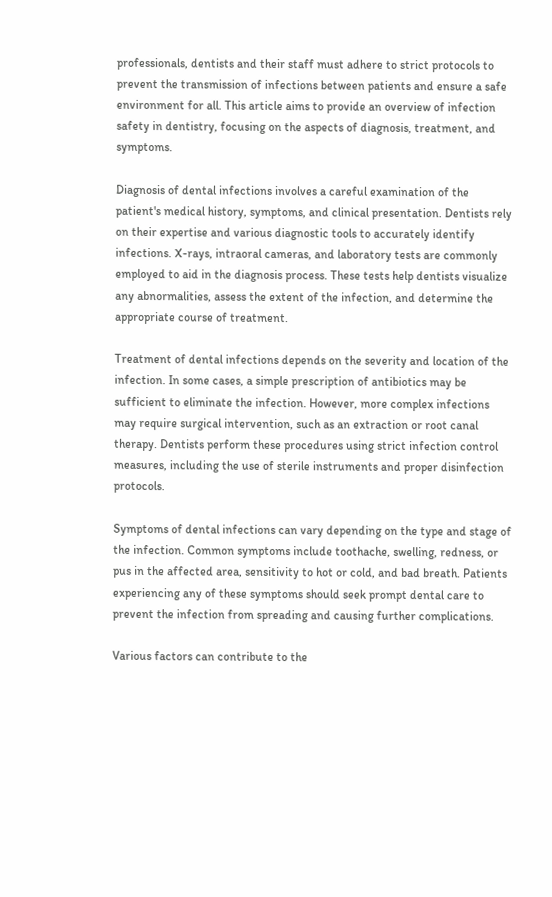professionals, dentists and their staff must adhere to strict protocols to prevent the transmission of infections between patients and ensure a safe environment for all. This article aims to provide an overview of infection safety in dentistry, focusing on the aspects of diagnosis, treatment, and symptoms.

Diagnosis of dental infections involves a careful examination of the patient's medical history, symptoms, and clinical presentation. Dentists rely on their expertise and various diagnostic tools to accurately identify infections. X-rays, intraoral cameras, and laboratory tests are commonly employed to aid in the diagnosis process. These tests help dentists visualize any abnormalities, assess the extent of the infection, and determine the appropriate course of treatment.

Treatment of dental infections depends on the severity and location of the infection. In some cases, a simple prescription of antibiotics may be sufficient to eliminate the infection. However, more complex infections may require surgical intervention, such as an extraction or root canal therapy. Dentists perform these procedures using strict infection control measures, including the use of sterile instruments and proper disinfection protocols.

Symptoms of dental infections can vary depending on the type and stage of the infection. Common symptoms include toothache, swelling, redness, or pus in the affected area, sensitivity to hot or cold, and bad breath. Patients experiencing any of these symptoms should seek prompt dental care to prevent the infection from spreading and causing further complications.

Various factors can contribute to the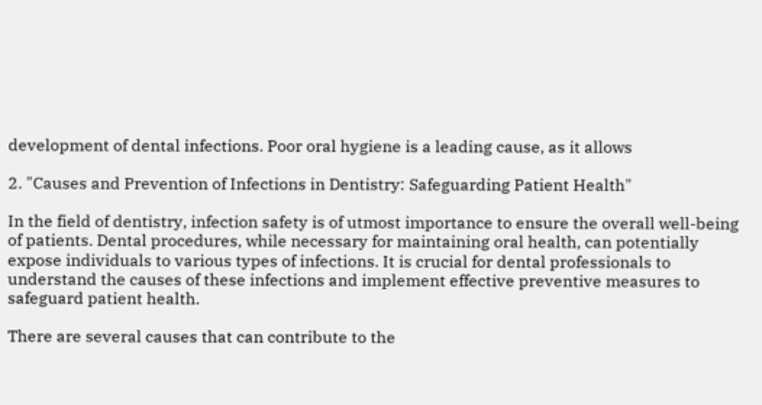development of dental infections. Poor oral hygiene is a leading cause, as it allows

2. "Causes and Prevention of Infections in Dentistry: Safeguarding Patient Health"

In the field of dentistry, infection safety is of utmost importance to ensure the overall well-being of patients. Dental procedures, while necessary for maintaining oral health, can potentially expose individuals to various types of infections. It is crucial for dental professionals to understand the causes of these infections and implement effective preventive measures to safeguard patient health.

There are several causes that can contribute to the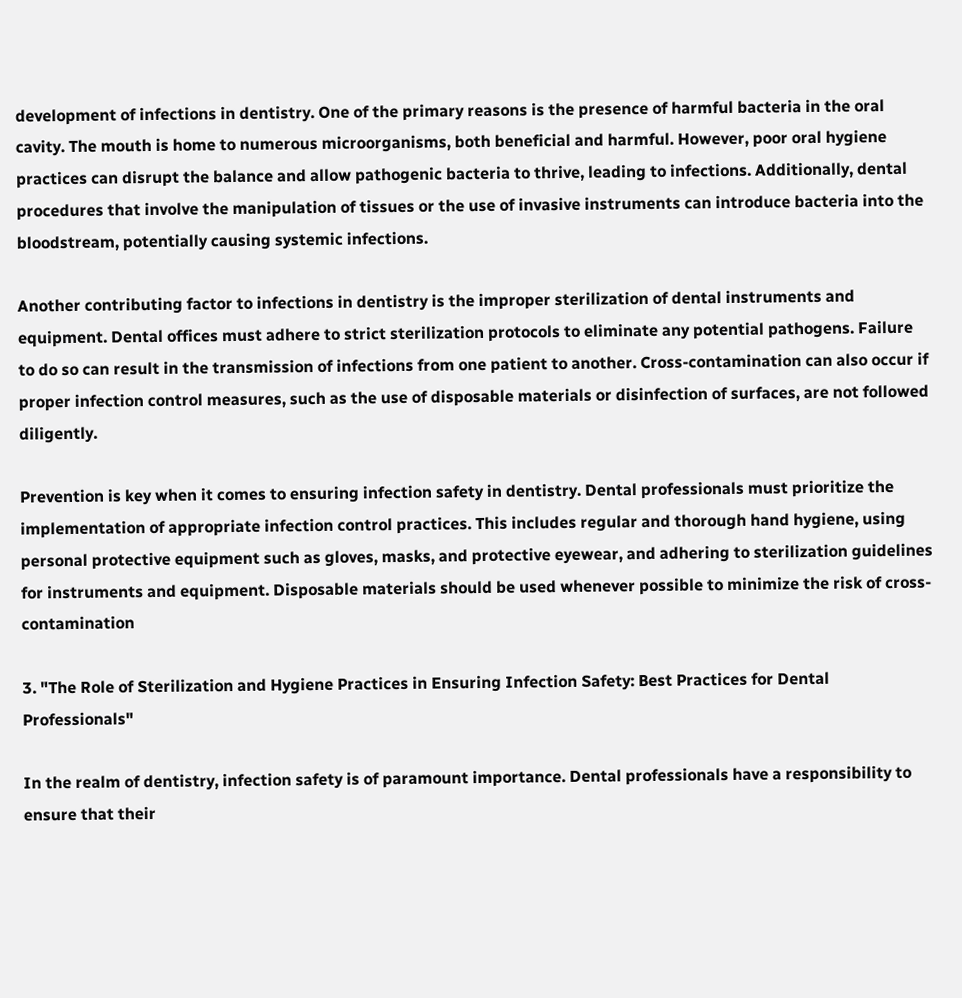development of infections in dentistry. One of the primary reasons is the presence of harmful bacteria in the oral cavity. The mouth is home to numerous microorganisms, both beneficial and harmful. However, poor oral hygiene practices can disrupt the balance and allow pathogenic bacteria to thrive, leading to infections. Additionally, dental procedures that involve the manipulation of tissues or the use of invasive instruments can introduce bacteria into the bloodstream, potentially causing systemic infections.

Another contributing factor to infections in dentistry is the improper sterilization of dental instruments and equipment. Dental offices must adhere to strict sterilization protocols to eliminate any potential pathogens. Failure to do so can result in the transmission of infections from one patient to another. Cross-contamination can also occur if proper infection control measures, such as the use of disposable materials or disinfection of surfaces, are not followed diligently.

Prevention is key when it comes to ensuring infection safety in dentistry. Dental professionals must prioritize the implementation of appropriate infection control practices. This includes regular and thorough hand hygiene, using personal protective equipment such as gloves, masks, and protective eyewear, and adhering to sterilization guidelines for instruments and equipment. Disposable materials should be used whenever possible to minimize the risk of cross-contamination

3. "The Role of Sterilization and Hygiene Practices in Ensuring Infection Safety: Best Practices for Dental Professionals"

In the realm of dentistry, infection safety is of paramount importance. Dental professionals have a responsibility to ensure that their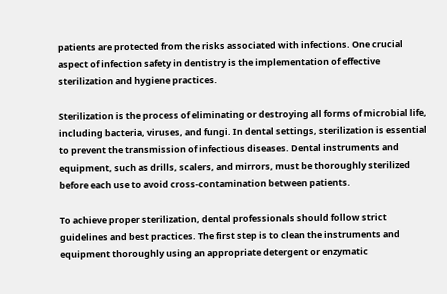patients are protected from the risks associated with infections. One crucial aspect of infection safety in dentistry is the implementation of effective sterilization and hygiene practices.

Sterilization is the process of eliminating or destroying all forms of microbial life, including bacteria, viruses, and fungi. In dental settings, sterilization is essential to prevent the transmission of infectious diseases. Dental instruments and equipment, such as drills, scalers, and mirrors, must be thoroughly sterilized before each use to avoid cross-contamination between patients.

To achieve proper sterilization, dental professionals should follow strict guidelines and best practices. The first step is to clean the instruments and equipment thoroughly using an appropriate detergent or enzymatic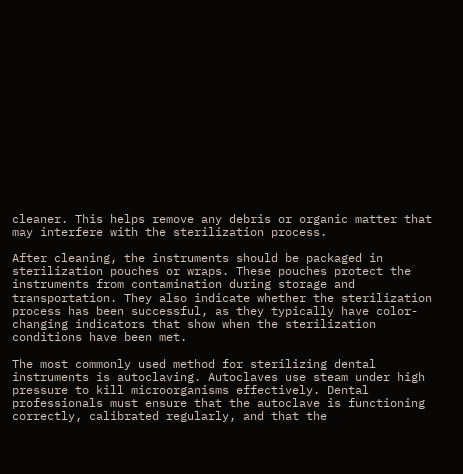cleaner. This helps remove any debris or organic matter that may interfere with the sterilization process.

After cleaning, the instruments should be packaged in sterilization pouches or wraps. These pouches protect the instruments from contamination during storage and transportation. They also indicate whether the sterilization process has been successful, as they typically have color-changing indicators that show when the sterilization conditions have been met.

The most commonly used method for sterilizing dental instruments is autoclaving. Autoclaves use steam under high pressure to kill microorganisms effectively. Dental professionals must ensure that the autoclave is functioning correctly, calibrated regularly, and that the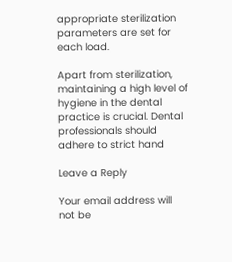appropriate sterilization parameters are set for each load.

Apart from sterilization, maintaining a high level of hygiene in the dental practice is crucial. Dental professionals should adhere to strict hand

Leave a Reply

Your email address will not be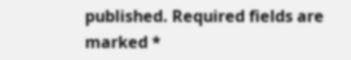published. Required fields are marked *